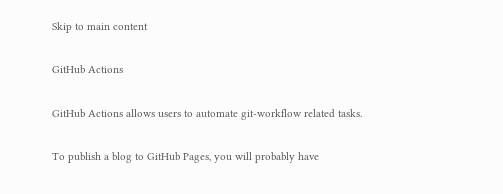Skip to main content

GitHub Actions

GitHub Actions allows users to automate git-workflow related tasks.

To publish a blog to GitHub Pages, you will probably have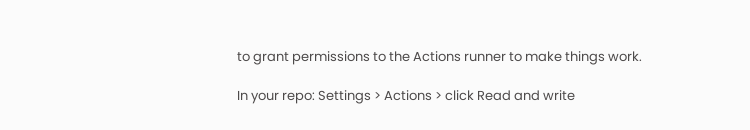to grant permissions to the Actions runner to make things work.

In your repo: Settings > Actions > click Read and write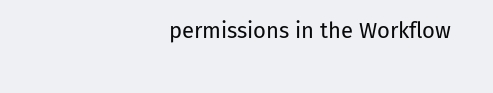permissions in the Workflow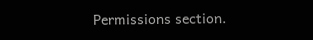Permissions section.